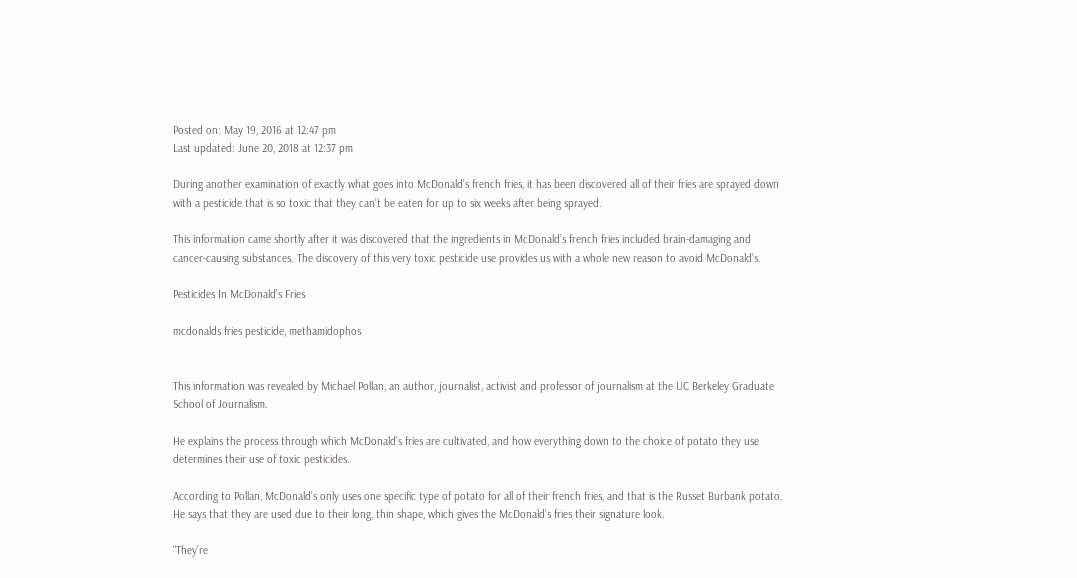Posted on: May 19, 2016 at 12:47 pm
Last updated: June 20, 2018 at 12:37 pm

During another examination of exactly what goes into McDonald’s french fries, it has been discovered all of their fries are sprayed down with a pesticide that is so toxic that they can’t be eaten for up to six weeks after being sprayed.

This information came shortly after it was discovered that the ingredients in McDonald’s french fries included brain-damaging and cancer-causing substances. The discovery of this very toxic pesticide use provides us with a whole new reason to avoid McDonald’s.

Pesticides In McDonald’s Fries

mcdonalds fries pesticide, methamidophos


This information was revealed by Michael Pollan, an author, journalist, activist and professor of journalism at the UC Berkeley Graduate School of Journalism.

He explains the process through which McDonald’s fries are cultivated, and how everything down to the choice of potato they use determines their use of toxic pesticides.

According to Pollan, McDonald’s only uses one specific type of potato for all of their french fries, and that is the Russet Burbank potato. He says that they are used due to their long, thin shape, which gives the McDonald’s fries their signature look.

“They’re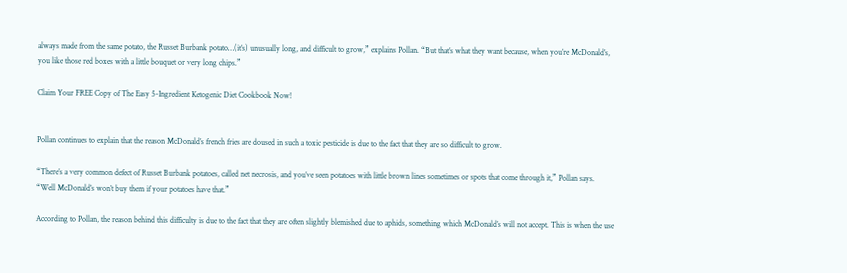always made from the same potato, the Russet Burbank potato…(it’s) unusually long, and difficult to grow,” explains Pollan. “But that’s what they want because, when you’re McDonald’s, you like those red boxes with a little bouquet or very long chips.”

Claim Your FREE Copy of The Easy 5-Ingredient Ketogenic Diet Cookbook Now!


Pollan continues to explain that the reason McDonald’s french fries are doused in such a toxic pesticide is due to the fact that they are so difficult to grow.

“There’s a very common defect of Russet Burbank potatoes, called net necrosis, and you’ve seen potatoes with little brown lines sometimes or spots that come through it,” Pollan says. “Well McDonald’s won’t buy them if your potatoes have that.”

According to Pollan, the reason behind this difficulty is due to the fact that they are often slightly blemished due to aphids, something which McDonald’s will not accept. This is when the use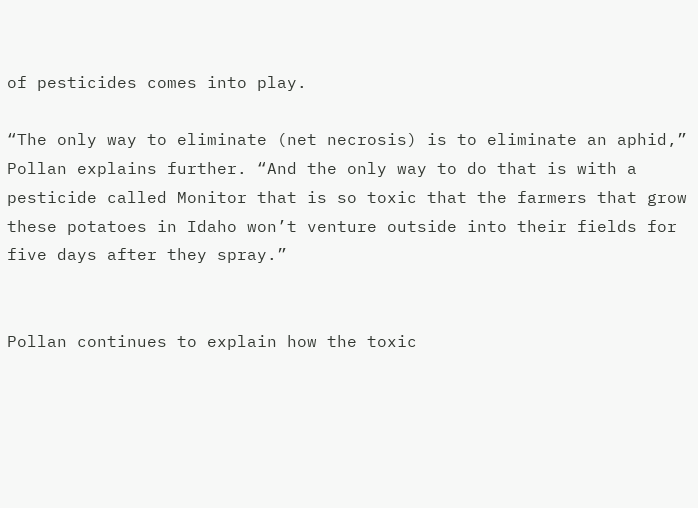of pesticides comes into play.

“The only way to eliminate (net necrosis) is to eliminate an aphid,” Pollan explains further. “And the only way to do that is with a pesticide called Monitor that is so toxic that the farmers that grow these potatoes in Idaho won’t venture outside into their fields for five days after they spray.”


Pollan continues to explain how the toxic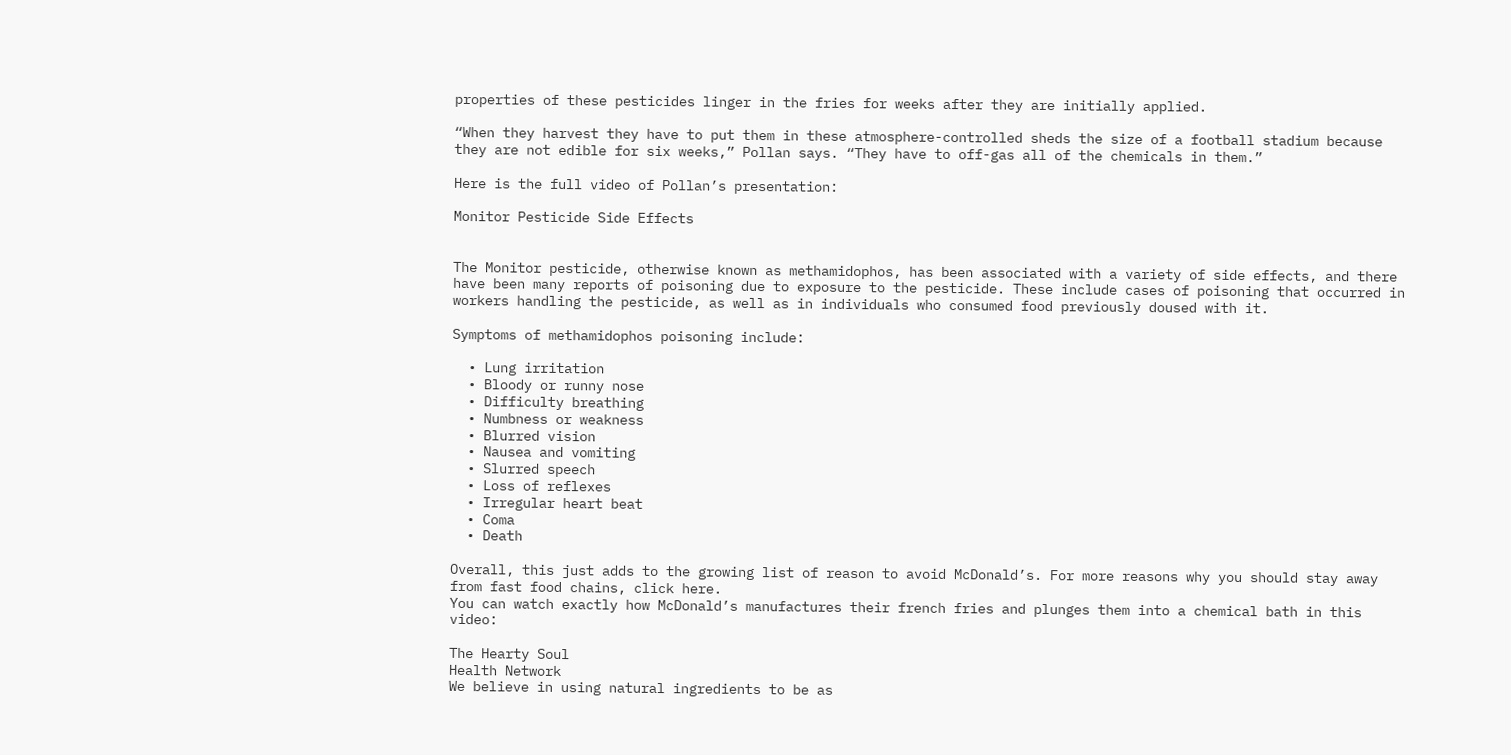properties of these pesticides linger in the fries for weeks after they are initially applied.

“When they harvest they have to put them in these atmosphere-controlled sheds the size of a football stadium because they are not edible for six weeks,” Pollan says. “They have to off-gas all of the chemicals in them.”

Here is the full video of Pollan’s presentation:

Monitor Pesticide Side Effects


The Monitor pesticide, otherwise known as methamidophos, has been associated with a variety of side effects, and there have been many reports of poisoning due to exposure to the pesticide. These include cases of poisoning that occurred in workers handling the pesticide, as well as in individuals who consumed food previously doused with it.

Symptoms of methamidophos poisoning include:

  • Lung irritation
  • Bloody or runny nose
  • Difficulty breathing
  • Numbness or weakness
  • Blurred vision
  • Nausea and vomiting
  • Slurred speech
  • Loss of reflexes
  • Irregular heart beat
  • Coma
  • Death

Overall, this just adds to the growing list of reason to avoid McDonald’s. For more reasons why you should stay away from fast food chains, click here.
You can watch exactly how McDonald’s manufactures their french fries and plunges them into a chemical bath in this video:

The Hearty Soul
Health Network
We believe in using natural ingredients to be as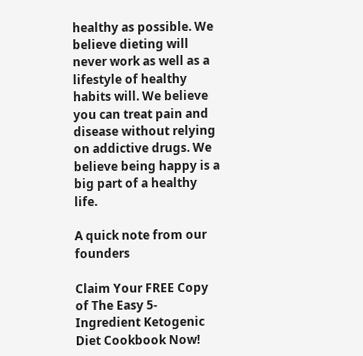healthy as possible. We believe dieting will never work as well as a lifestyle of healthy habits will. We believe you can treat pain and disease without relying on addictive drugs. We believe being happy is a big part of a healthy life.

A quick note from our founders

Claim Your FREE Copy of The Easy 5-Ingredient Ketogenic Diet Cookbook Now!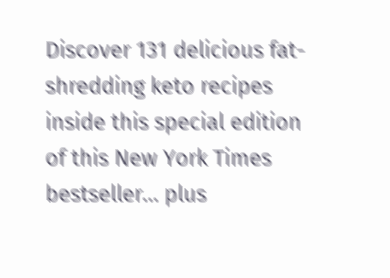Discover 131 delicious fat-shredding keto recipes inside this special edition of this New York Times bestseller… plus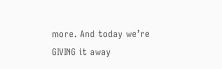more. And today we’re GIVING it away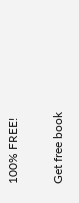100% FREE!

Get free book